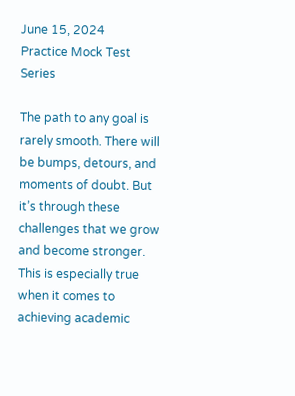June 15, 2024
Practice Mock Test Series

The path to any goal is rarely smooth. There will be bumps, detours, and moments of doubt. But it’s through these challenges that we grow and become stronger. This is especially true when it comes to achieving academic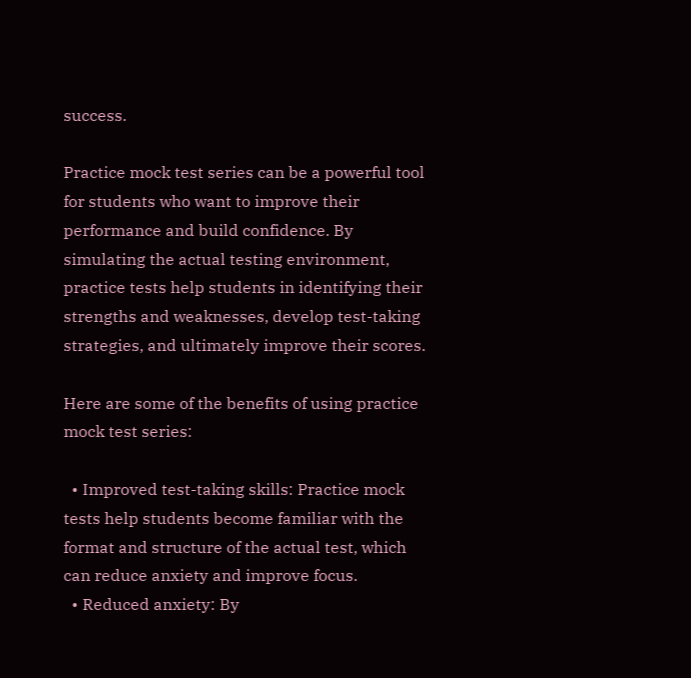success.

Practice mock test series can be a powerful tool for students who want to improve their performance and build confidence. By simulating the actual testing environment, practice tests help students in identifying their strengths and weaknesses, develop test-taking strategies, and ultimately improve their scores.

Here are some of the benefits of using practice mock test series:

  • Improved test-taking skills: Practice mock tests help students become familiar with the format and structure of the actual test, which can reduce anxiety and improve focus.
  • Reduced anxiety: By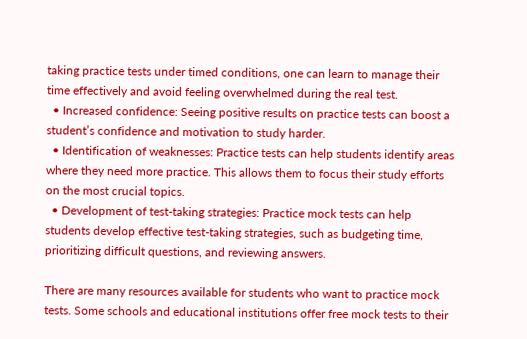taking practice tests under timed conditions, one can learn to manage their time effectively and avoid feeling overwhelmed during the real test.
  • Increased confidence: Seeing positive results on practice tests can boost a student’s confidence and motivation to study harder.
  • Identification of weaknesses: Practice tests can help students identify areas where they need more practice. This allows them to focus their study efforts on the most crucial topics.
  • Development of test-taking strategies: Practice mock tests can help students develop effective test-taking strategies, such as budgeting time, prioritizing difficult questions, and reviewing answers.

There are many resources available for students who want to practice mock tests. Some schools and educational institutions offer free mock tests to their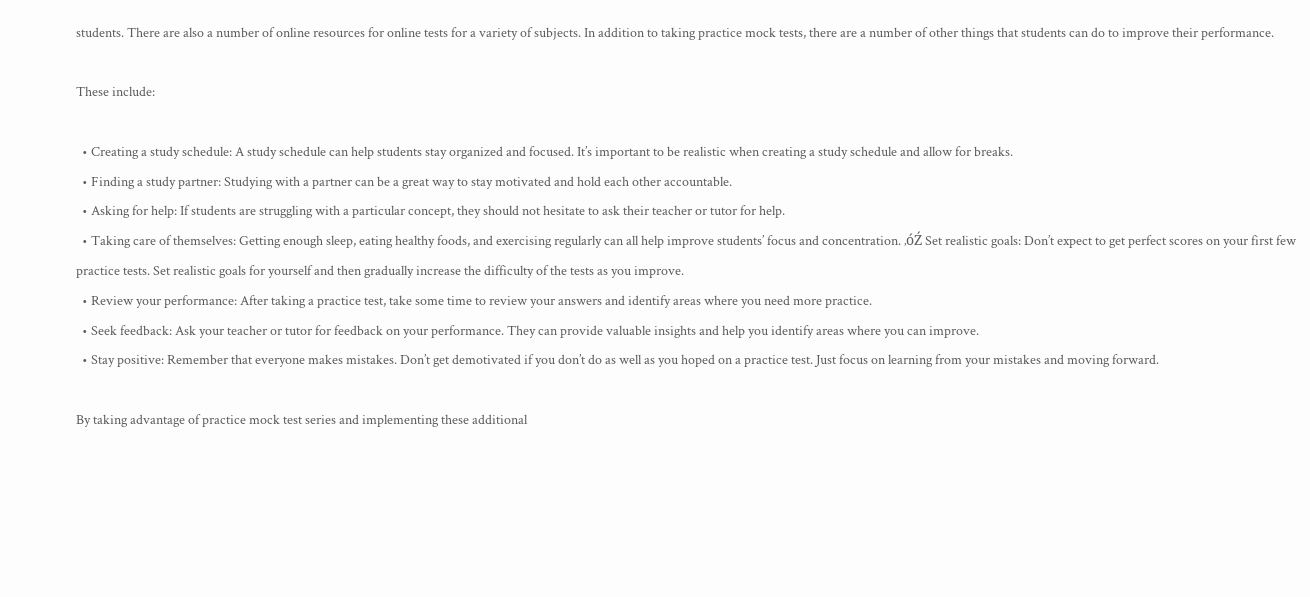students. There are also a number of online resources for online tests for a variety of subjects. In addition to taking practice mock tests, there are a number of other things that students can do to improve their performance.

These include:

  • Creating a study schedule: A study schedule can help students stay organized and focused. It’s important to be realistic when creating a study schedule and allow for breaks.
  • Finding a study partner: Studying with a partner can be a great way to stay motivated and hold each other accountable.
  • Asking for help: If students are struggling with a particular concept, they should not hesitate to ask their teacher or tutor for help.
  • Taking care of themselves: Getting enough sleep, eating healthy foods, and exercising regularly can all help improve students’ focus and concentration. ‚óŹ Set realistic goals: Don’t expect to get perfect scores on your first few practice tests. Set realistic goals for yourself and then gradually increase the difficulty of the tests as you improve.
  • Review your performance: After taking a practice test, take some time to review your answers and identify areas where you need more practice.
  • Seek feedback: Ask your teacher or tutor for feedback on your performance. They can provide valuable insights and help you identify areas where you can improve.
  • Stay positive: Remember that everyone makes mistakes. Don’t get demotivated if you don’t do as well as you hoped on a practice test. Just focus on learning from your mistakes and moving forward.

By taking advantage of practice mock test series and implementing these additional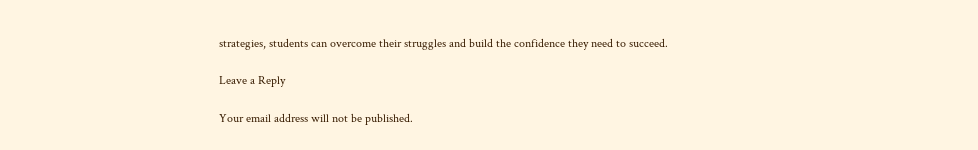strategies, students can overcome their struggles and build the confidence they need to succeed.

Leave a Reply

Your email address will not be published.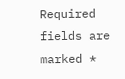Required fields are marked *